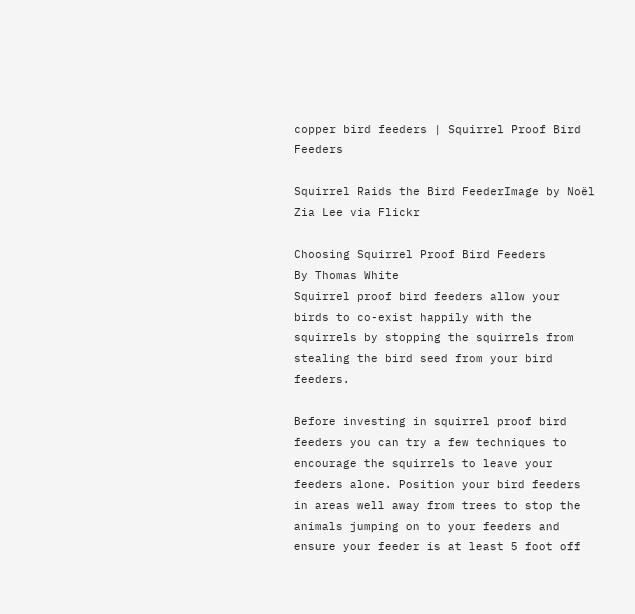copper bird feeders | Squirrel Proof Bird Feeders

Squirrel Raids the Bird FeederImage by Noël Zia Lee via Flickr

Choosing Squirrel Proof Bird Feeders
By Thomas White
Squirrel proof bird feeders allow your birds to co-exist happily with the squirrels by stopping the squirrels from stealing the bird seed from your bird feeders.

Before investing in squirrel proof bird feeders you can try a few techniques to encourage the squirrels to leave your feeders alone. Position your bird feeders in areas well away from trees to stop the animals jumping on to your feeders and ensure your feeder is at least 5 foot off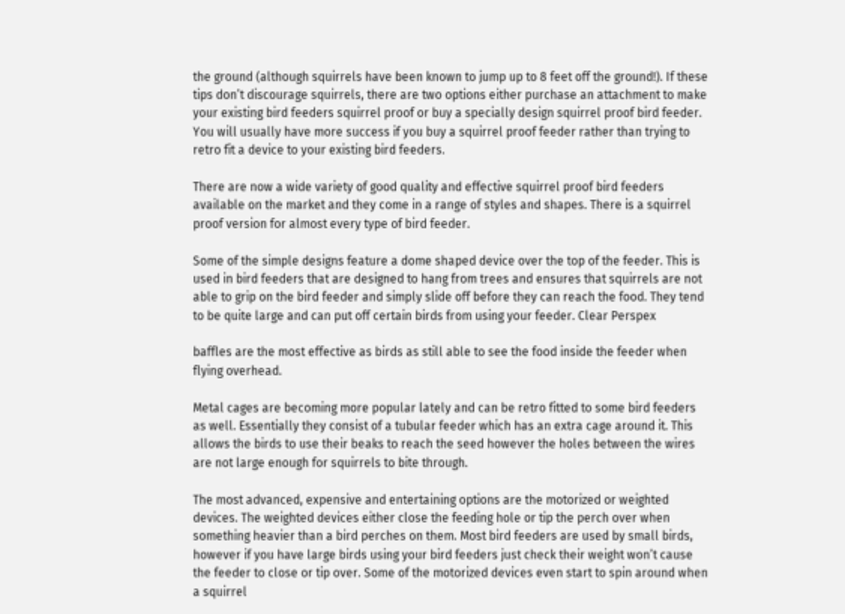the ground (although squirrels have been known to jump up to 8 feet off the ground!). If these tips don’t discourage squirrels, there are two options either purchase an attachment to make your existing bird feeders squirrel proof or buy a specially design squirrel proof bird feeder. You will usually have more success if you buy a squirrel proof feeder rather than trying to retro fit a device to your existing bird feeders.

There are now a wide variety of good quality and effective squirrel proof bird feeders available on the market and they come in a range of styles and shapes. There is a squirrel proof version for almost every type of bird feeder.

Some of the simple designs feature a dome shaped device over the top of the feeder. This is used in bird feeders that are designed to hang from trees and ensures that squirrels are not able to grip on the bird feeder and simply slide off before they can reach the food. They tend to be quite large and can put off certain birds from using your feeder. Clear Perspex

baffles are the most effective as birds as still able to see the food inside the feeder when flying overhead.

Metal cages are becoming more popular lately and can be retro fitted to some bird feeders as well. Essentially they consist of a tubular feeder which has an extra cage around it. This allows the birds to use their beaks to reach the seed however the holes between the wires are not large enough for squirrels to bite through.

The most advanced, expensive and entertaining options are the motorized or weighted devices. The weighted devices either close the feeding hole or tip the perch over when something heavier than a bird perches on them. Most bird feeders are used by small birds, however if you have large birds using your bird feeders just check their weight won’t cause the feeder to close or tip over. Some of the motorized devices even start to spin around when a squirrel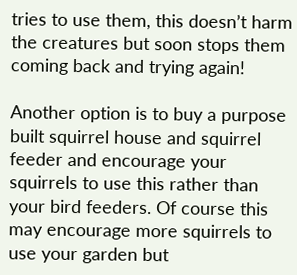tries to use them, this doesn’t harm the creatures but soon stops them coming back and trying again!

Another option is to buy a purpose built squirrel house and squirrel feeder and encourage your squirrels to use this rather than your bird feeders. Of course this may encourage more squirrels to use your garden but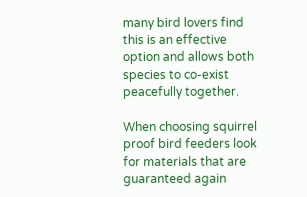many bird lovers find this is an effective option and allows both species to co-exist peacefully together.

When choosing squirrel proof bird feeders look for materials that are guaranteed again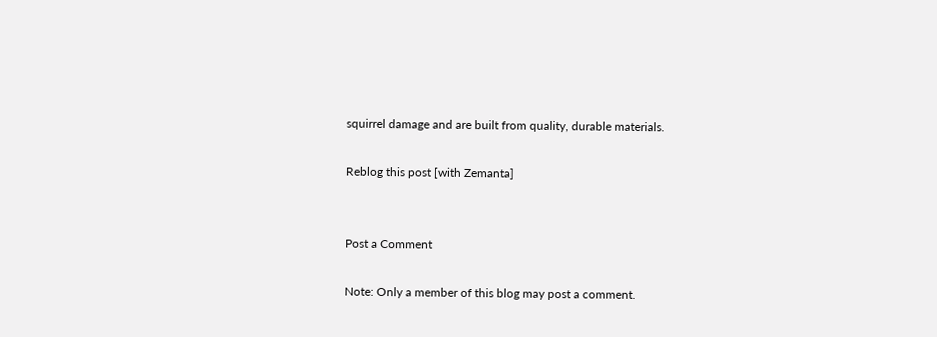squirrel damage and are built from quality, durable materials.

Reblog this post [with Zemanta]


Post a Comment

Note: Only a member of this blog may post a comment.